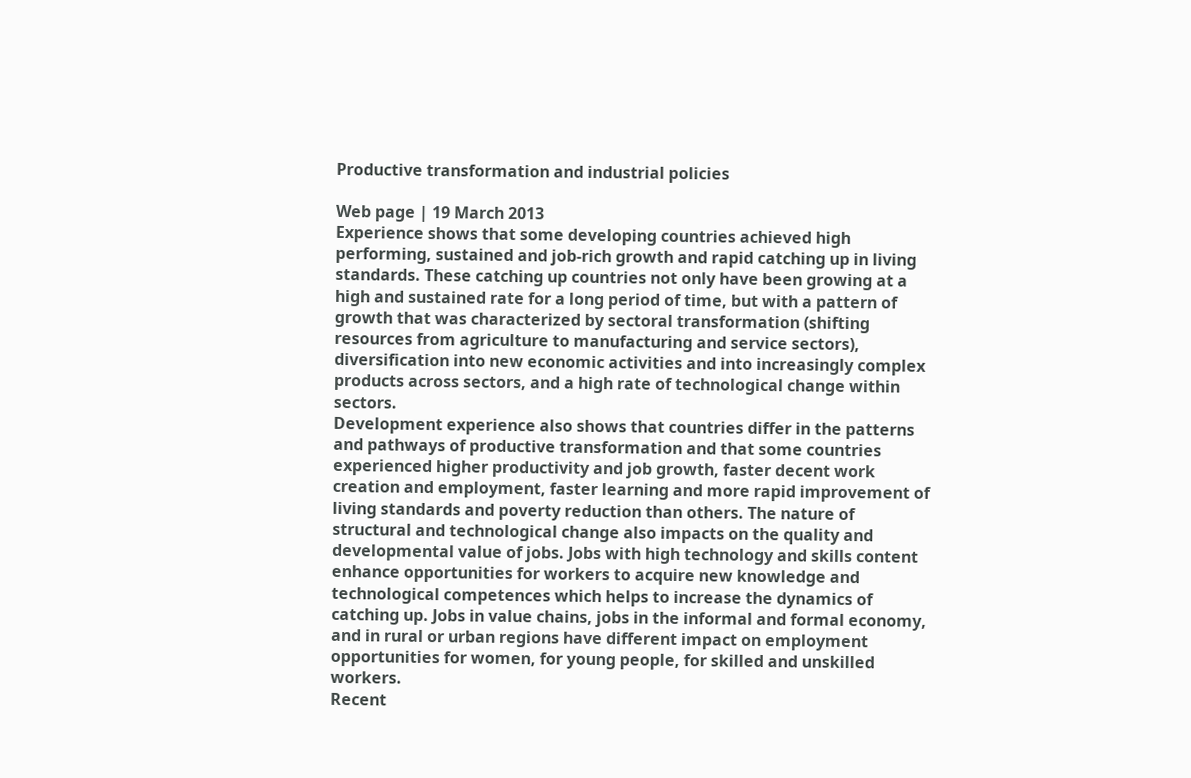Productive transformation and industrial policies

Web page | 19 March 2013
Experience shows that some developing countries achieved high performing, sustained and job-rich growth and rapid catching up in living standards. These catching up countries not only have been growing at a high and sustained rate for a long period of time, but with a pattern of growth that was characterized by sectoral transformation (shifting resources from agriculture to manufacturing and service sectors), diversification into new economic activities and into increasingly complex products across sectors, and a high rate of technological change within sectors.
Development experience also shows that countries differ in the patterns and pathways of productive transformation and that some countries experienced higher productivity and job growth, faster decent work creation and employment, faster learning and more rapid improvement of living standards and poverty reduction than others. The nature of structural and technological change also impacts on the quality and developmental value of jobs. Jobs with high technology and skills content enhance opportunities for workers to acquire new knowledge and technological competences which helps to increase the dynamics of catching up. Jobs in value chains, jobs in the informal and formal economy, and in rural or urban regions have different impact on employment opportunities for women, for young people, for skilled and unskilled workers.
Recent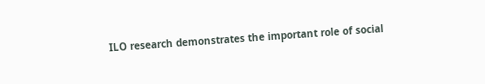ILO research demonstrates the important role of social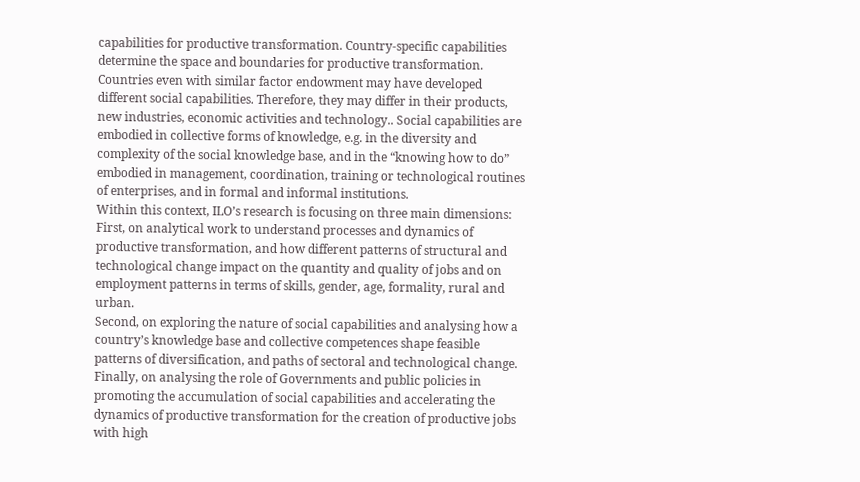capabilities for productive transformation. Country-specific capabilities determine the space and boundaries for productive transformation. Countries even with similar factor endowment may have developed different social capabilities. Therefore, they may differ in their products, new industries, economic activities and technology.. Social capabilities are embodied in collective forms of knowledge, e.g. in the diversity and complexity of the social knowledge base, and in the “knowing how to do” embodied in management, coordination, training or technological routines of enterprises, and in formal and informal institutions.
Within this context, ILO’s research is focusing on three main dimensions:
First, on analytical work to understand processes and dynamics of productive transformation, and how different patterns of structural and technological change impact on the quantity and quality of jobs and on employment patterns in terms of skills, gender, age, formality, rural and urban.
Second, on exploring the nature of social capabilities and analysing how a country’s knowledge base and collective competences shape feasible patterns of diversification, and paths of sectoral and technological change.
Finally, on analysing the role of Governments and public policies in promoting the accumulation of social capabilities and accelerating the dynamics of productive transformation for the creation of productive jobs with high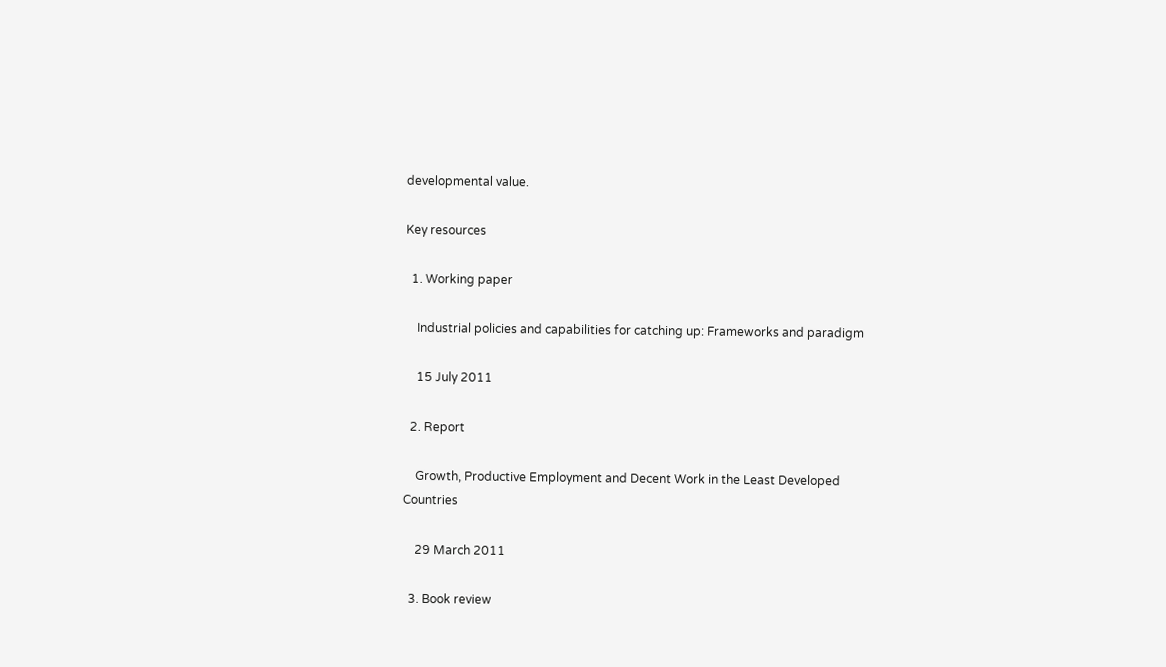developmental value.

Key resources

  1. Working paper

    Industrial policies and capabilities for catching up: Frameworks and paradigm

    15 July 2011

  2. Report

    Growth, Productive Employment and Decent Work in the Least Developed Countries

    29 March 2011

  3. Book review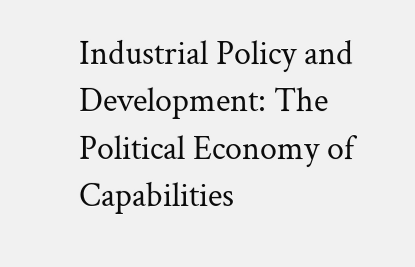Industrial Policy and Development: The Political Economy of Capabilities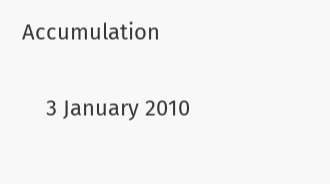Accumulation

    3 January 2010